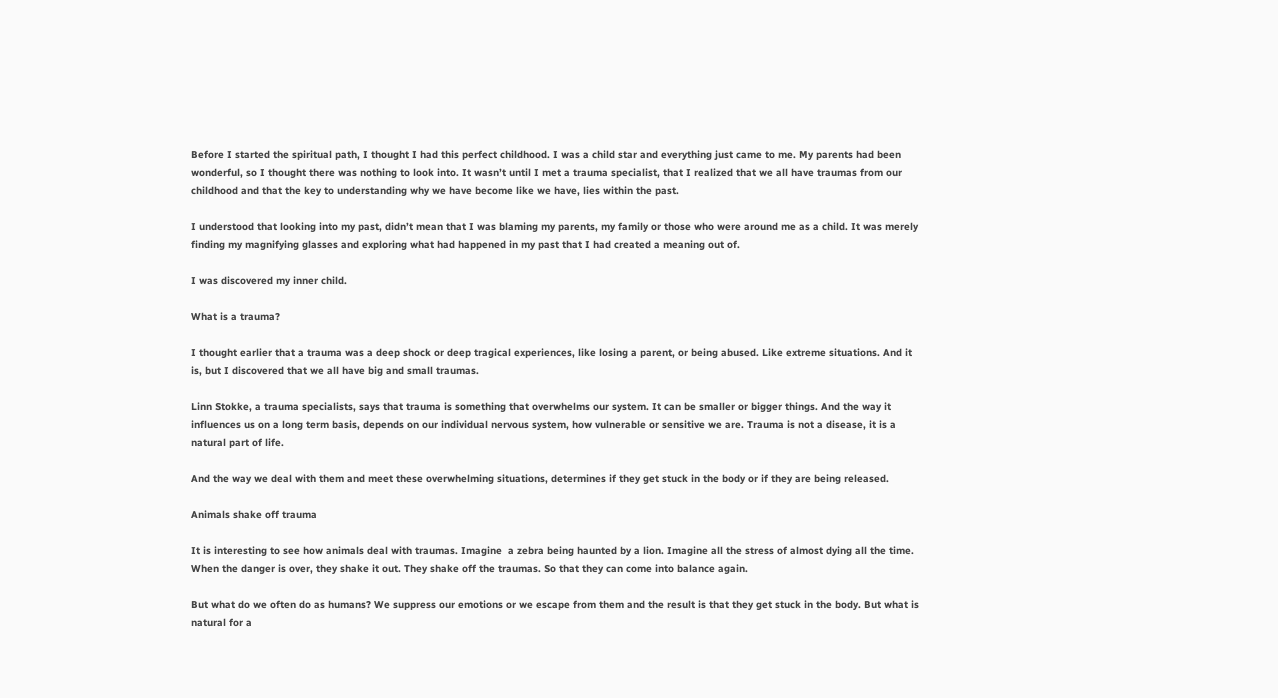Before I started the spiritual path, I thought I had this perfect childhood. I was a child star and everything just came to me. My parents had been wonderful, so I thought there was nothing to look into. It wasn’t until I met a trauma specialist, that I realized that we all have traumas from our childhood and that the key to understanding why we have become like we have, lies within the past.

I understood that looking into my past, didn’t mean that I was blaming my parents, my family or those who were around me as a child. It was merely finding my magnifying glasses and exploring what had happened in my past that I had created a meaning out of.

I was discovered my inner child.

What is a trauma?

I thought earlier that a trauma was a deep shock or deep tragical experiences, like losing a parent, or being abused. Like extreme situations. And it is, but I discovered that we all have big and small traumas.

Linn Stokke, a trauma specialists, says that trauma is something that overwhelms our system. It can be smaller or bigger things. And the way it influences us on a long term basis, depends on our individual nervous system, how vulnerable or sensitive we are. Trauma is not a disease, it is a natural part of life.

And the way we deal with them and meet these overwhelming situations, determines if they get stuck in the body or if they are being released.

Animals shake off trauma

It is interesting to see how animals deal with traumas. Imagine  a zebra being haunted by a lion. Imagine all the stress of almost dying all the time. When the danger is over, they shake it out. They shake off the traumas. So that they can come into balance again.

But what do we often do as humans? We suppress our emotions or we escape from them and the result is that they get stuck in the body. But what is natural for a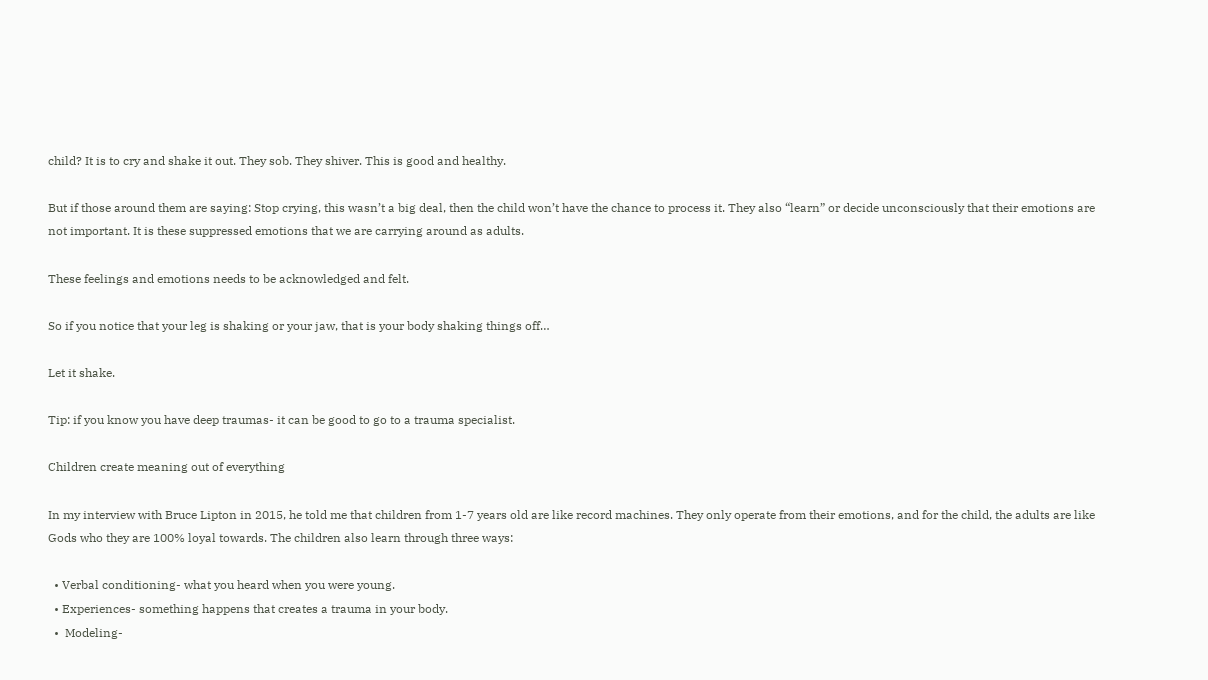child? It is to cry and shake it out. They sob. They shiver. This is good and healthy.

But if those around them are saying: Stop crying, this wasn’t a big deal, then the child won’t have the chance to process it. They also “learn” or decide unconsciously that their emotions are not important. It is these suppressed emotions that we are carrying around as adults.

These feelings and emotions needs to be acknowledged and felt.

So if you notice that your leg is shaking or your jaw, that is your body shaking things off…

Let it shake.

Tip: if you know you have deep traumas- it can be good to go to a trauma specialist.

Children create meaning out of everything

In my interview with Bruce Lipton in 2015, he told me that children from 1-7 years old are like record machines. They only operate from their emotions, and for the child, the adults are like Gods who they are 100% loyal towards. The children also learn through three ways:

  • Verbal conditioning- what you heard when you were young.
  • Experiences- something happens that creates a trauma in your body.
  •  Modeling-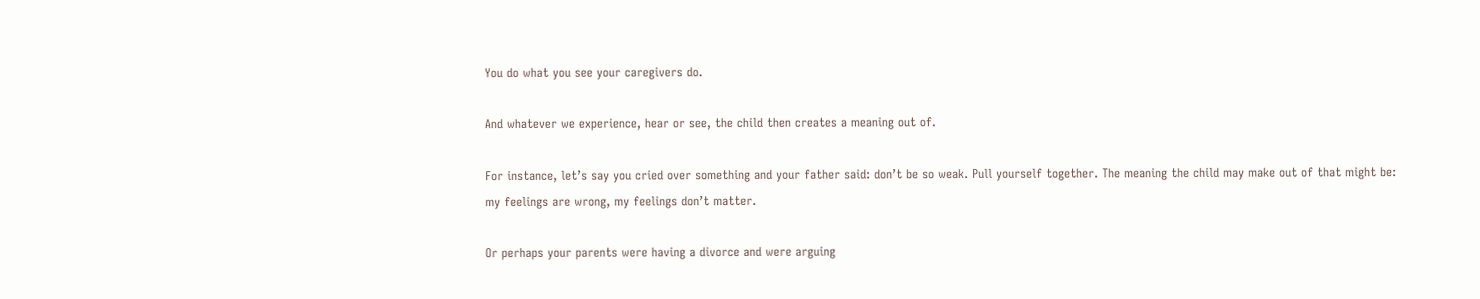You do what you see your caregivers do.

And whatever we experience, hear or see, the child then creates a meaning out of.

For instance, let’s say you cried over something and your father said: don’t be so weak. Pull yourself together. The meaning the child may make out of that might be: my feelings are wrong, my feelings don’t matter.

Or perhaps your parents were having a divorce and were arguing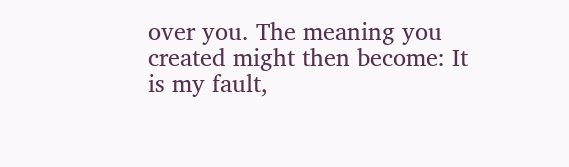over you. The meaning you created might then become: It is my fault,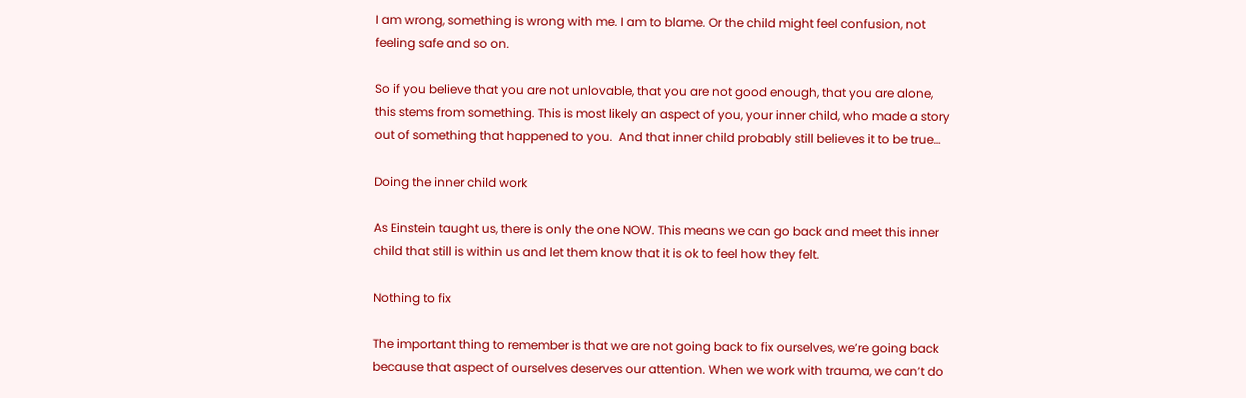I am wrong, something is wrong with me. I am to blame. Or the child might feel confusion, not feeling safe and so on.

So if you believe that you are not unlovable, that you are not good enough, that you are alone, this stems from something. This is most likely an aspect of you, your inner child, who made a story out of something that happened to you.  And that inner child probably still believes it to be true…

Doing the inner child work

As Einstein taught us, there is only the one NOW. This means we can go back and meet this inner child that still is within us and let them know that it is ok to feel how they felt.

Nothing to fix

The important thing to remember is that we are not going back to fix ourselves, we’re going back because that aspect of ourselves deserves our attention. When we work with trauma, we can’t do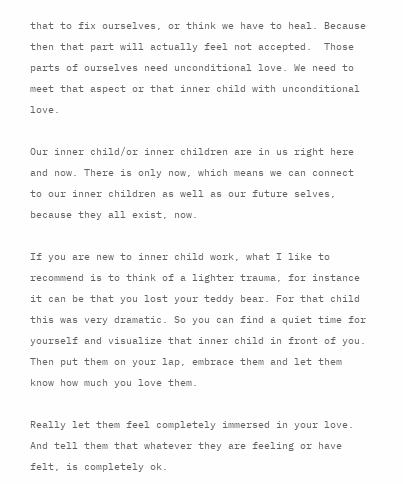that to fix ourselves, or think we have to heal. Because then that part will actually feel not accepted.  Those parts of ourselves need unconditional love. We need to meet that aspect or that inner child with unconditional love.

Our inner child/or inner children are in us right here and now. There is only now, which means we can connect to our inner children as well as our future selves, because they all exist, now.

If you are new to inner child work, what I like to recommend is to think of a lighter trauma, for instance it can be that you lost your teddy bear. For that child this was very dramatic. So you can find a quiet time for yourself and visualize that inner child in front of you. Then put them on your lap, embrace them and let them know how much you love them.

Really let them feel completely immersed in your love.  And tell them that whatever they are feeling or have felt, is completely ok.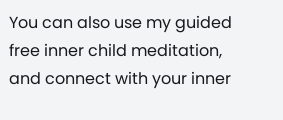You can also use my guided free inner child meditation, and connect with your inner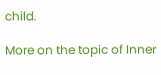child.

More on the topic of Inner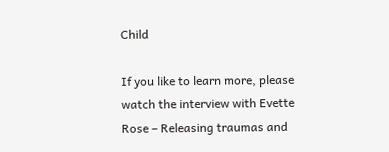Child

If you like to learn more, please watch the interview with Evette Rose – Releasing traumas and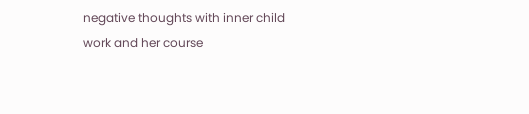negative thoughts with inner child work and her course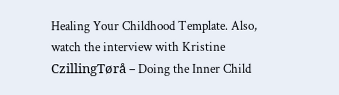Healing Your Childhood Template. Also, watch the interview with Kristine CzillingTørå – Doing the Inner Child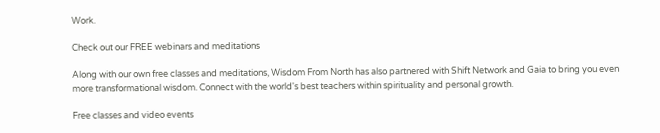Work.

Check out our FREE webinars and meditations

Along with our own free classes and meditations, Wisdom From North has also partnered with Shift Network and Gaia to bring you even more transformational wisdom. Connect with the world's best teachers within spirituality and personal growth.

Free classes and video events